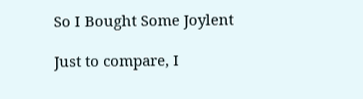So I Bought Some Joylent

Just to compare, I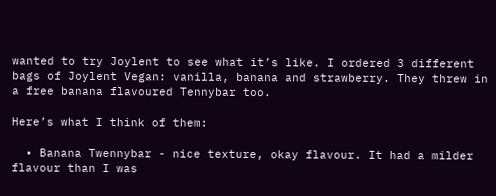wanted to try Joylent to see what it’s like. I ordered 3 different bags of Joylent Vegan: vanilla, banana and strawberry. They threw in a free banana flavoured Tennybar too.

Here’s what I think of them:

  • Banana Twennybar - nice texture, okay flavour. It had a milder flavour than I was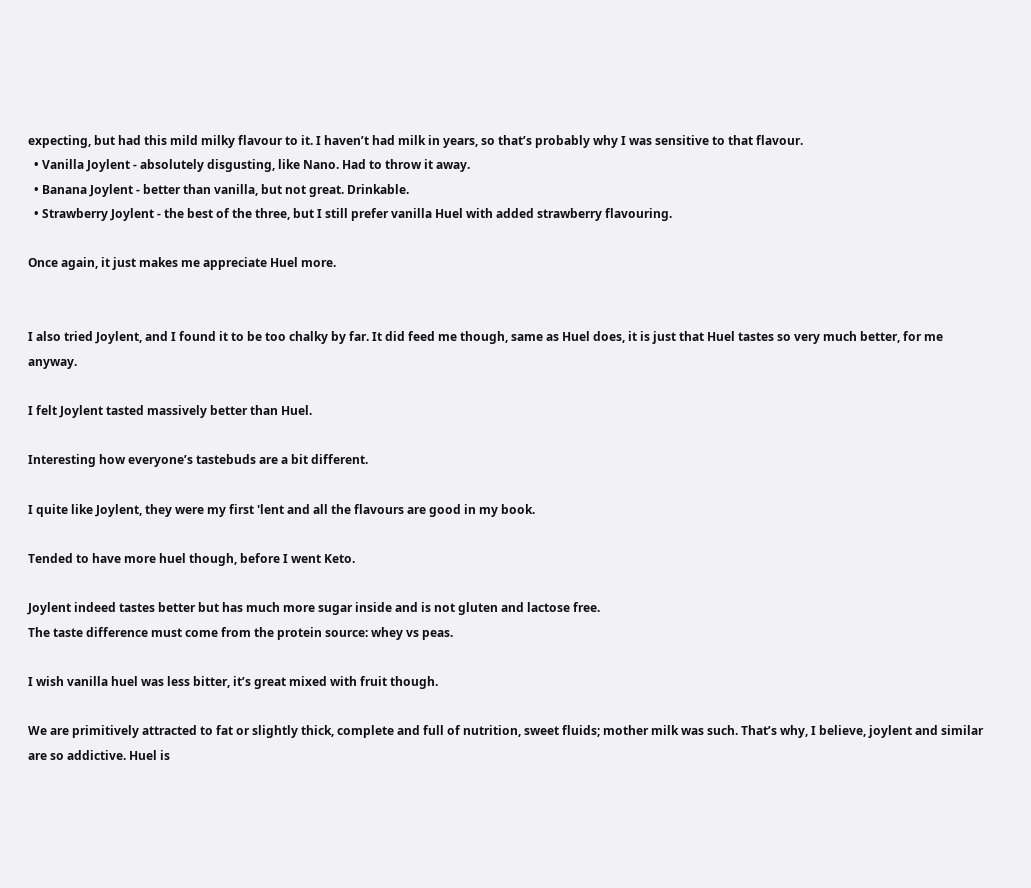expecting, but had this mild milky flavour to it. I haven’t had milk in years, so that’s probably why I was sensitive to that flavour.
  • Vanilla Joylent - absolutely disgusting, like Nano. Had to throw it away.
  • Banana Joylent - better than vanilla, but not great. Drinkable.
  • Strawberry Joylent - the best of the three, but I still prefer vanilla Huel with added strawberry flavouring.

Once again, it just makes me appreciate Huel more.


I also tried Joylent, and I found it to be too chalky by far. It did feed me though, same as Huel does, it is just that Huel tastes so very much better, for me anyway.

I felt Joylent tasted massively better than Huel.

Interesting how everyone’s tastebuds are a bit different.

I quite like Joylent, they were my first 'lent and all the flavours are good in my book.

Tended to have more huel though, before I went Keto.

Joylent indeed tastes better but has much more sugar inside and is not gluten and lactose free.
The taste difference must come from the protein source: whey vs peas.

I wish vanilla huel was less bitter, it’s great mixed with fruit though.

We are primitively attracted to fat or slightly thick, complete and full of nutrition, sweet fluids; mother milk was such. That’s why, I believe, joylent and similar are so addictive. Huel is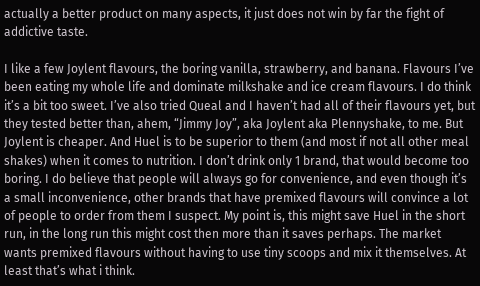actually a better product on many aspects, it just does not win by far the fight of addictive taste.

I like a few Joylent flavours, the boring vanilla, strawberry, and banana. Flavours I’ve been eating my whole life and dominate milkshake and ice cream flavours. I do think it’s a bit too sweet. I’ve also tried Queal and I haven’t had all of their flavours yet, but they tested better than, ahem, “Jimmy Joy”, aka Joylent aka Plennyshake, to me. But Joylent is cheaper. And Huel is to be superior to them (and most if not all other meal shakes) when it comes to nutrition. I don’t drink only 1 brand, that would become too boring. I do believe that people will always go for convenience, and even though it’s a small inconvenience, other brands that have premixed flavours will convince a lot of people to order from them I suspect. My point is, this might save Huel in the short run, in the long run this might cost then more than it saves perhaps. The market wants premixed flavours without having to use tiny scoops and mix it themselves. At least that’s what i think.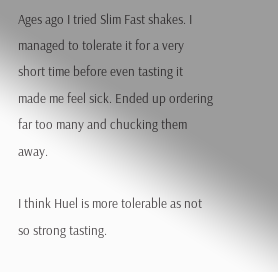Ages ago I tried Slim Fast shakes. I managed to tolerate it for a very short time before even tasting it made me feel sick. Ended up ordering far too many and chucking them away.

I think Huel is more tolerable as not so strong tasting.